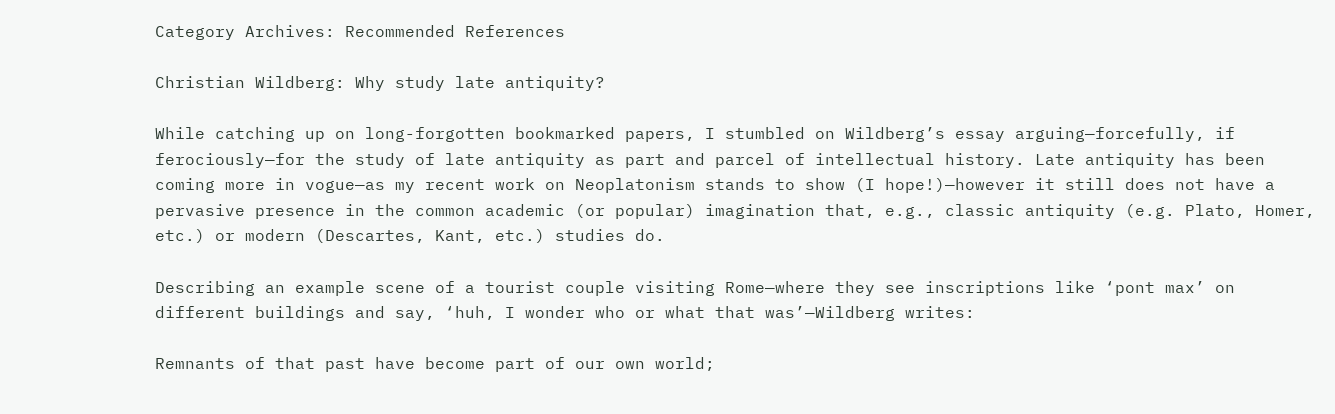Category Archives: Recommended References

Christian Wildberg: Why study late antiquity?

While catching up on long-forgotten bookmarked papers, I stumbled on Wildberg’s essay arguing—forcefully, if ferociously—for the study of late antiquity as part and parcel of intellectual history. Late antiquity has been coming more in vogue—as my recent work on Neoplatonism stands to show (I hope!)—however it still does not have a pervasive presence in the common academic (or popular) imagination that, e.g., classic antiquity (e.g. Plato, Homer, etc.) or modern (Descartes, Kant, etc.) studies do.

Describing an example scene of a tourist couple visiting Rome—where they see inscriptions like ‘pont max’ on different buildings and say, ‘huh, I wonder who or what that was’—Wildberg writes:

Remnants of that past have become part of our own world;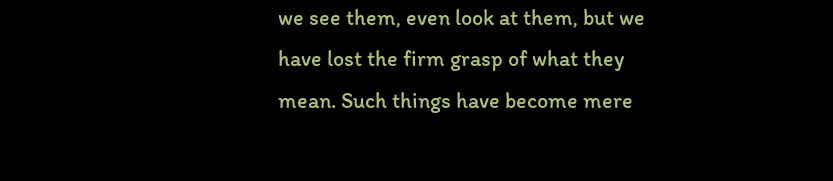we see them, even look at them, but we have lost the firm grasp of what they mean. Such things have become mere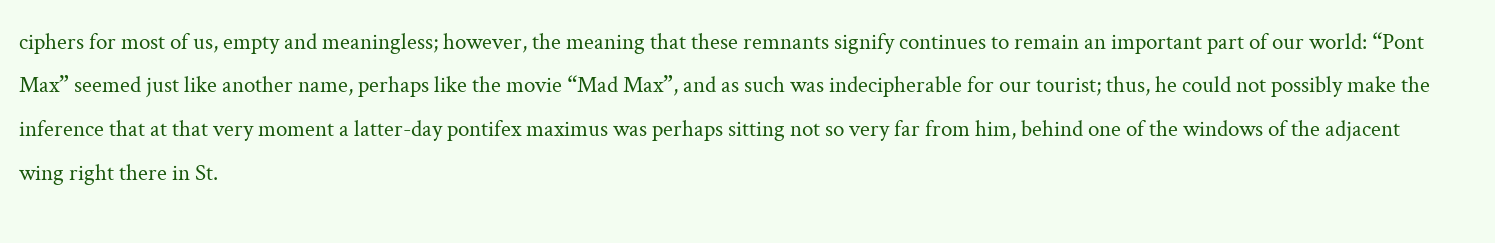ciphers for most of us, empty and meaningless; however, the meaning that these remnants signify continues to remain an important part of our world: “Pont Max” seemed just like another name, perhaps like the movie “Mad Max”, and as such was indecipherable for our tourist; thus, he could not possibly make the inference that at that very moment a latter-day pontifex maximus was perhaps sitting not so very far from him, behind one of the windows of the adjacent wing right there in St.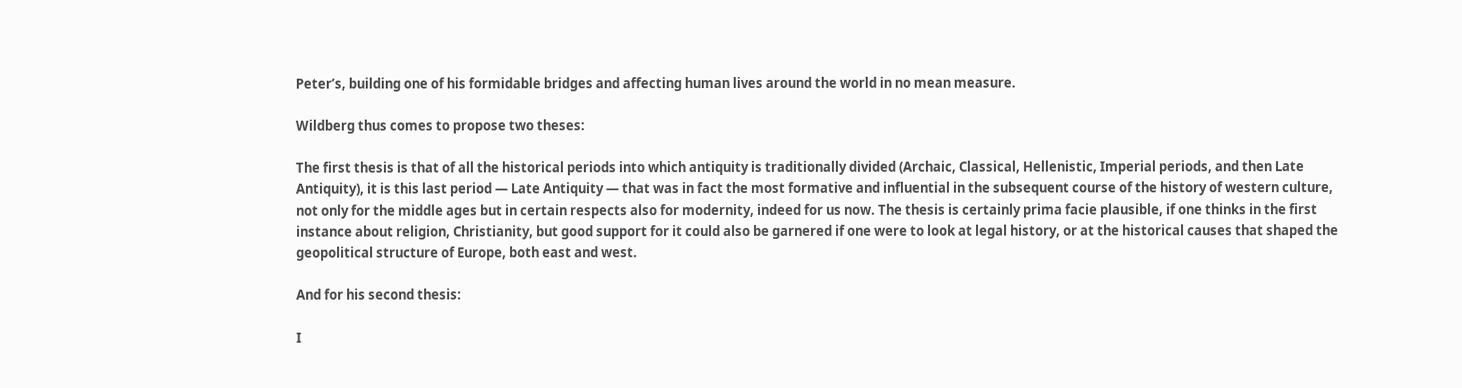Peter’s, building one of his formidable bridges and affecting human lives around the world in no mean measure.

Wildberg thus comes to propose two theses:

The first thesis is that of all the historical periods into which antiquity is traditionally divided (Archaic, Classical, Hellenistic, Imperial periods, and then Late Antiquity), it is this last period — Late Antiquity — that was in fact the most formative and influential in the subsequent course of the history of western culture, not only for the middle ages but in certain respects also for modernity, indeed for us now. The thesis is certainly prima facie plausible, if one thinks in the first instance about religion, Christianity, but good support for it could also be garnered if one were to look at legal history, or at the historical causes that shaped the geopolitical structure of Europe, both east and west.

And for his second thesis:

I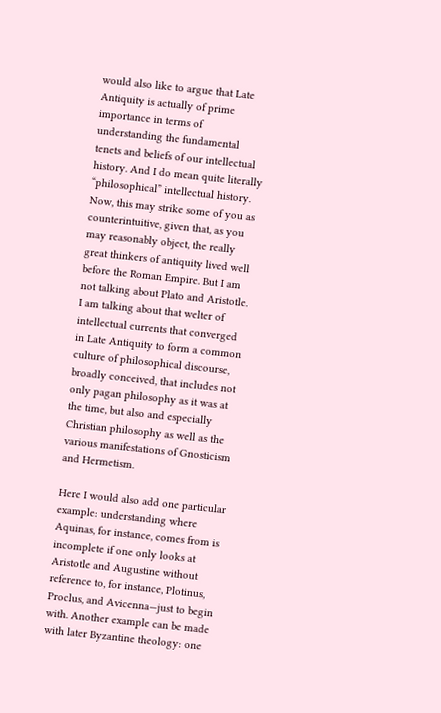would also like to argue that Late Antiquity is actually of prime importance in terms of understanding the fundamental tenets and beliefs of our intellectual history. And I do mean quite literally “philosophical” intellectual history. Now, this may strike some of you as counterintuitive, given that, as you may reasonably object, the really great thinkers of antiquity lived well before the Roman Empire. But I am not talking about Plato and Aristotle. I am talking about that welter of intellectual currents that converged in Late Antiquity to form a common culture of philosophical discourse, broadly conceived, that includes not only pagan philosophy as it was at the time, but also and especially Christian philosophy as well as the various manifestations of Gnosticism and Hermetism.

Here I would also add one particular example: understanding where Aquinas, for instance, comes from is incomplete if one only looks at Aristotle and Augustine without reference to, for instance, Plotinus, Proclus, and Avicenna—just to begin with. Another example can be made with later Byzantine theology: one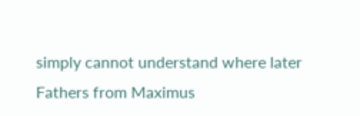simply cannot understand where later Fathers from Maximus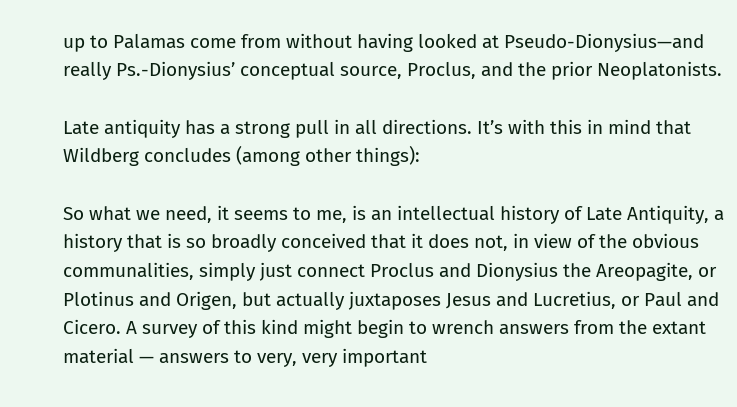up to Palamas come from without having looked at Pseudo-Dionysius—and really Ps.-Dionysius’ conceptual source, Proclus, and the prior Neoplatonists.

Late antiquity has a strong pull in all directions. It’s with this in mind that Wildberg concludes (among other things):

So what we need, it seems to me, is an intellectual history of Late Antiquity, a history that is so broadly conceived that it does not, in view of the obvious communalities, simply just connect Proclus and Dionysius the Areopagite, or Plotinus and Origen, but actually juxtaposes Jesus and Lucretius, or Paul and Cicero. A survey of this kind might begin to wrench answers from the extant material — answers to very, very important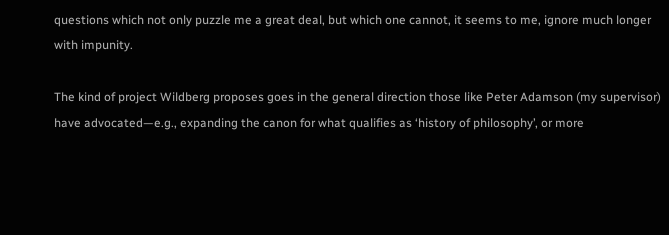questions which not only puzzle me a great deal, but which one cannot, it seems to me, ignore much longer with impunity.

The kind of project Wildberg proposes goes in the general direction those like Peter Adamson (my supervisor) have advocated—e.g., expanding the canon for what qualifies as ‘history of philosophy’, or more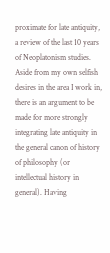proximate for late antiquity, a review of the last 10 years of Neoplatonism studies. Aside from my own selfish desires in the area I work in, there is an argument to be made for more strongly integrating late antiquity in the general canon of history of philosophy (or intellectual history in general). Having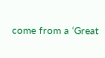come from a ‘Great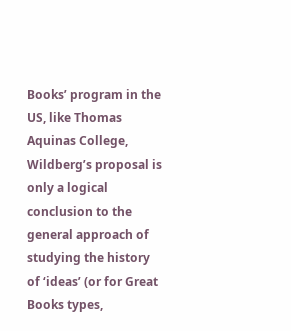Books’ program in the US, like Thomas Aquinas College, Wildberg’s proposal is only a logical conclusion to the general approach of studying the history of ‘ideas’ (or for Great Books types,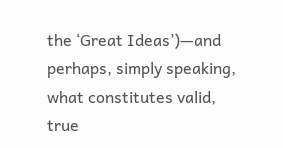the ‘Great Ideas’)—and perhaps, simply speaking, what constitutes valid, true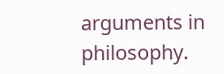arguments in philosophy.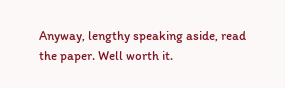Anyway, lengthy speaking aside, read the paper. Well worth it.